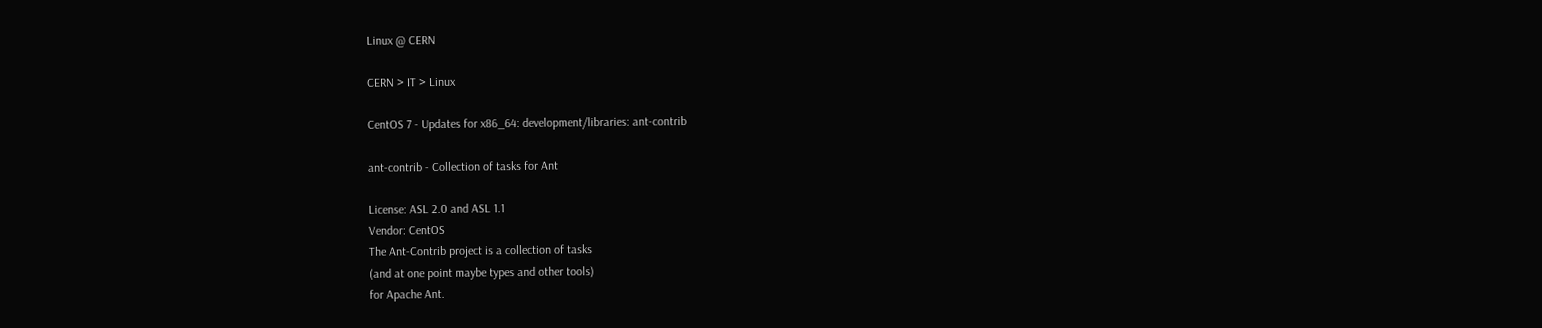Linux @ CERN

CERN > IT > Linux

CentOS 7 - Updates for x86_64: development/libraries: ant-contrib

ant-contrib - Collection of tasks for Ant

License: ASL 2.0 and ASL 1.1
Vendor: CentOS
The Ant-Contrib project is a collection of tasks
(and at one point maybe types and other tools)
for Apache Ant.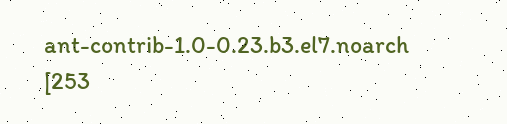ant-contrib-1.0-0.23.b3.el7.noarch [253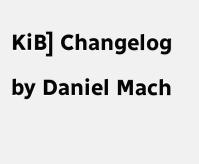KiB] Changelog by Daniel Mach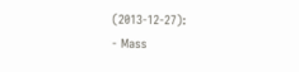(2013-12-27):
- Mass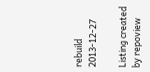rebuild 2013-12-27

Listing created by repoview